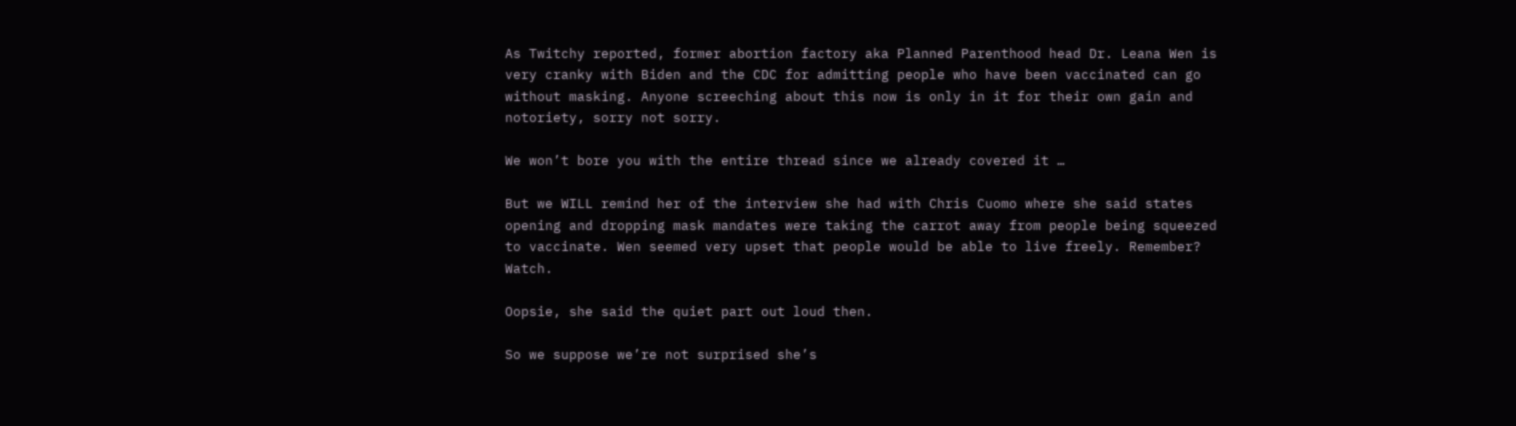As Twitchy reported, former abortion factory aka Planned Parenthood head Dr. Leana Wen is very cranky with Biden and the CDC for admitting people who have been vaccinated can go without masking. Anyone screeching about this now is only in it for their own gain and notoriety, sorry not sorry.

We won’t bore you with the entire thread since we already covered it …

But we WILL remind her of the interview she had with Chris Cuomo where she said states opening and dropping mask mandates were taking the carrot away from people being squeezed to vaccinate. Wen seemed very upset that people would be able to live freely. Remember? Watch.

Oopsie, she said the quiet part out loud then.

So we suppose we’re not surprised she’s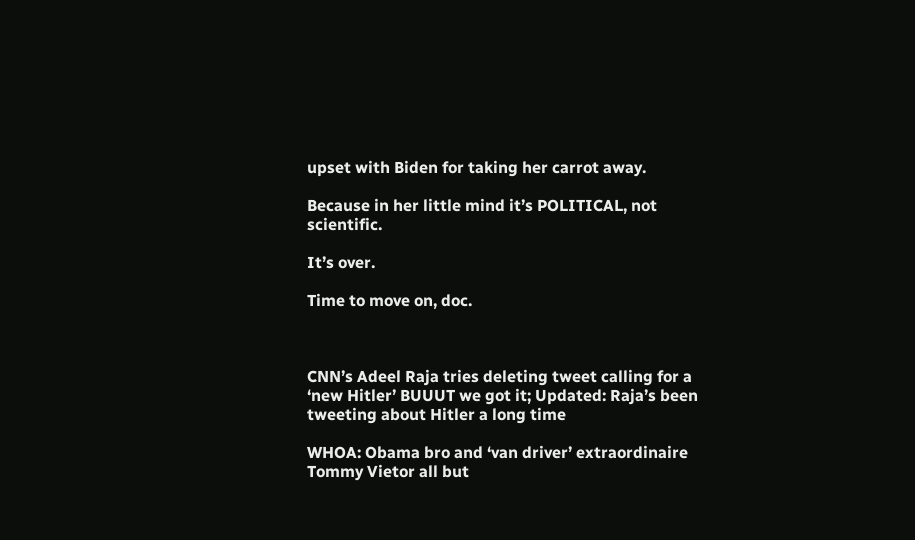upset with Biden for taking her carrot away.

Because in her little mind it’s POLITICAL, not scientific.

It’s over.

Time to move on, doc.



CNN’s Adeel Raja tries deleting tweet calling for a ‘new Hitler’ BUUUT we got it; Updated: Raja’s been tweeting about Hitler a long time

WHOA: Obama bro and ‘van driver’ extraordinaire Tommy Vietor all but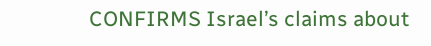CONFIRMS Israel’s claims about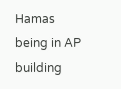Hamas being in AP building